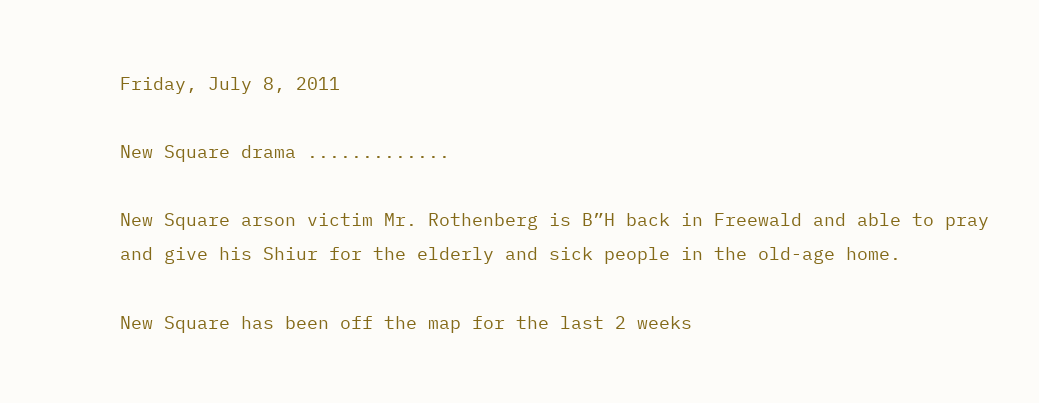Friday, July 8, 2011

New Square drama .............

New Square arson victim Mr. Rothenberg is B”H back in Freewald and able to pray and give his Shiur for the elderly and sick people in the old-age home.

New Square has been off the map for the last 2 weeks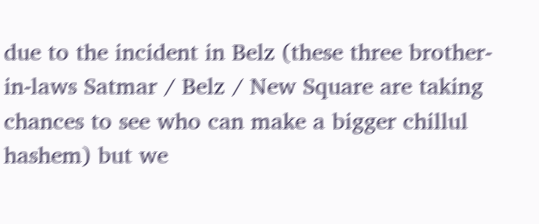due to the incident in Belz (these three brother-in-laws Satmar / Belz / New Square are taking chances to see who can make a bigger chillul hashem) but we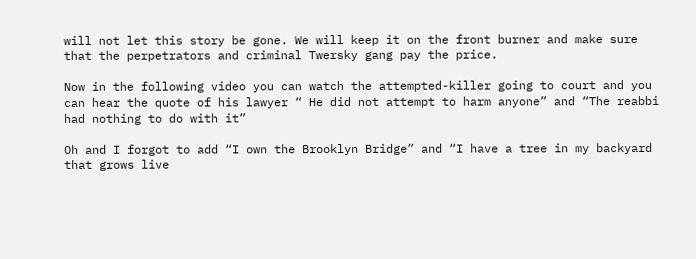will not let this story be gone. We will keep it on the front burner and make sure that the perpetrators and criminal Twersky gang pay the price.

Now in the following video you can watch the attempted-killer going to court and you can hear the quote of his lawyer “ He did not attempt to harm anyone” and “The reabbi had nothing to do with it”

Oh and I forgot to add “I own the Brooklyn Bridge” and “I have a tree in my backyard that grows live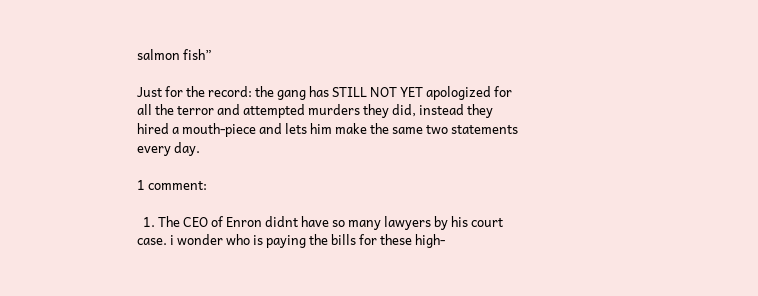salmon fish”

Just for the record: the gang has STILL NOT YET apologized for all the terror and attempted murders they did, instead they hired a mouth-piece and lets him make the same two statements every day.

1 comment:

  1. The CEO of Enron didnt have so many lawyers by his court case. i wonder who is paying the bills for these high-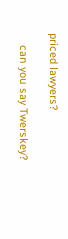priced lawyers?

    can you say Twerskey?